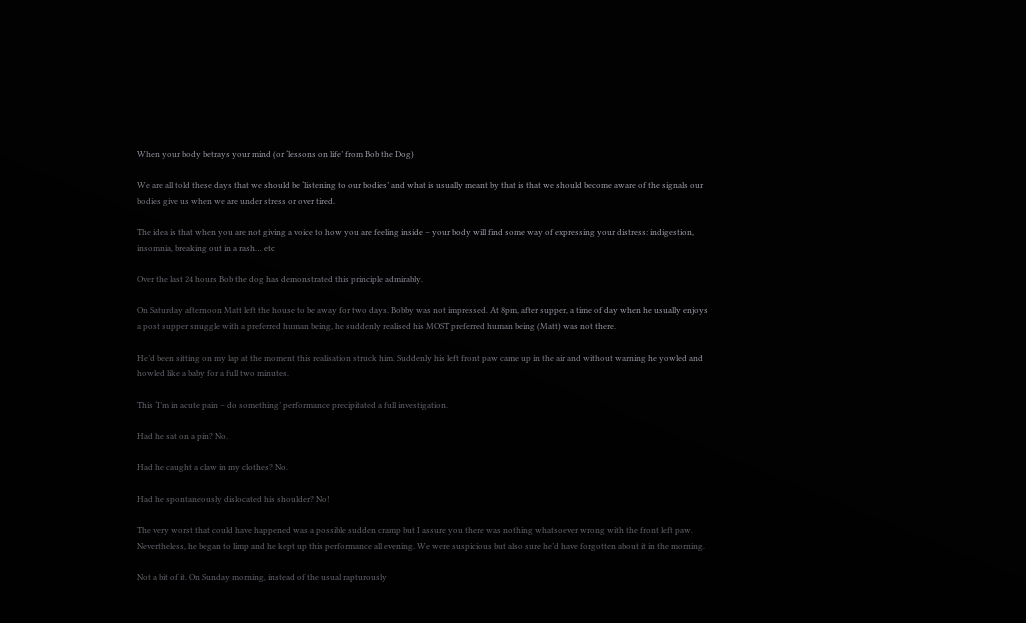When your body betrays your mind (or ‘lessons on life’ from Bob the Dog)

We are all told these days that we should be ‘listening to our bodies’ and what is usually meant by that is that we should become aware of the signals our bodies give us when we are under stress or over tired.

The idea is that when you are not giving a voice to how you are feeling inside – your body will find some way of expressing your distress: indigestion, insomnia, breaking out in a rash… etc

Over the last 24 hours Bob the dog has demonstrated this principle admirably.

On Saturday afternoon Matt left the house to be away for two days. Bobby was not impressed. At 8pm, after supper, a time of day when he usually enjoys a post supper snuggle with a preferred human being, he suddenly realised his MOST preferred human being (Matt) was not there.

He’d been sitting on my lap at the moment this realisation struck him. Suddenly his left front paw came up in the air and without warning he yowled and howled like a baby for a full two minutes.

This ‘I’m in acute pain – do something’ performance precipitated a full investigation.

Had he sat on a pin? No.

Had he caught a claw in my clothes? No.

Had he spontaneously dislocated his shoulder? No!

The very worst that could have happened was a possible sudden cramp but I assure you there was nothing whatsoever wrong with the front left paw.  Nevertheless, he began to limp and he kept up this performance all evening. We were suspicious but also sure he’d have forgotten about it in the morning.

Not a bit of it. On Sunday morning, instead of the usual rapturously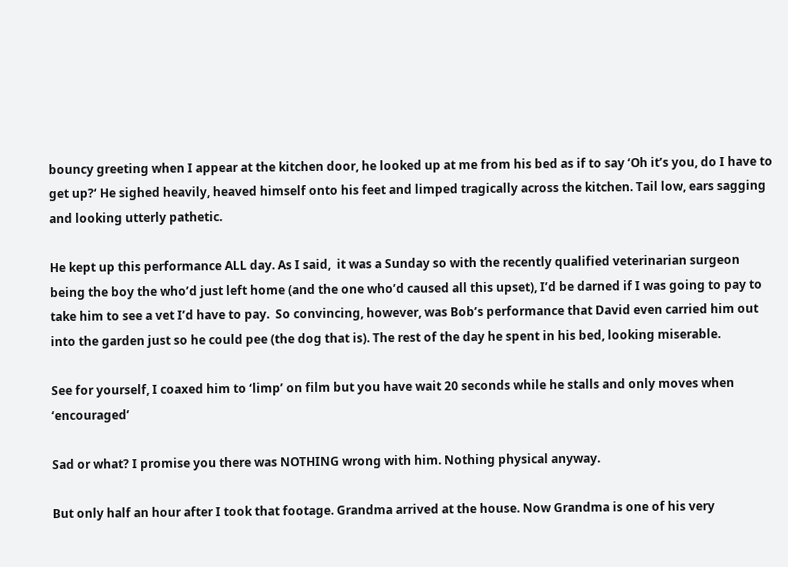bouncy greeting when I appear at the kitchen door, he looked up at me from his bed as if to say ‘Oh it’s you, do I have to get up?‘ He sighed heavily, heaved himself onto his feet and limped tragically across the kitchen. Tail low, ears sagging and looking utterly pathetic.

He kept up this performance ALL day. As I said,  it was a Sunday so with the recently qualified veterinarian surgeon being the boy the who’d just left home (and the one who’d caused all this upset), I’d be darned if I was going to pay to take him to see a vet I’d have to pay.  So convincing, however, was Bob’s performance that David even carried him out into the garden just so he could pee (the dog that is). The rest of the day he spent in his bed, looking miserable.

See for yourself, I coaxed him to ‘limp’ on film but you have wait 20 seconds while he stalls and only moves when ‘encouraged’

Sad or what? I promise you there was NOTHING wrong with him. Nothing physical anyway.

But only half an hour after I took that footage. Grandma arrived at the house. Now Grandma is one of his very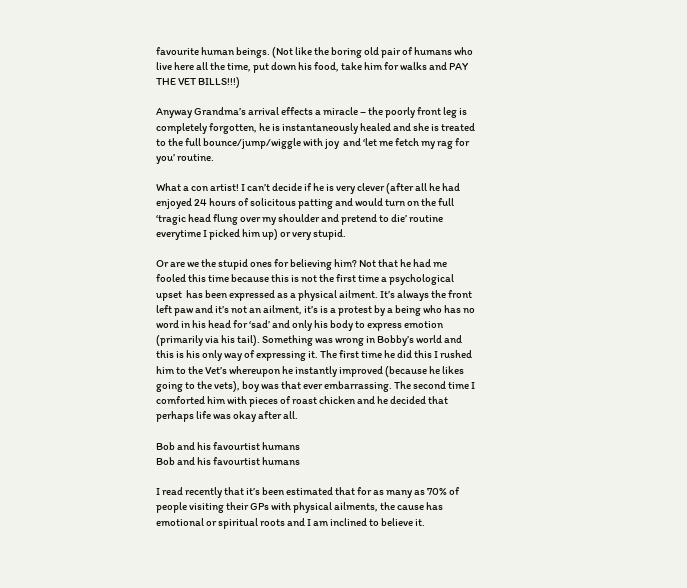favourite human beings. (Not like the boring old pair of humans who live here all the time, put down his food, take him for walks and PAY THE VET BILLS!!!)

Anyway Grandma’s arrival effects a miracle – the poorly front leg is completely forgotten, he is instantaneously healed and she is treated to the full bounce/jump/wiggle with joy  and ‘let me fetch my rag for you’ routine.

What a con artist! I can’t decide if he is very clever (after all he had enjoyed 24 hours of solicitous patting and would turn on the full ‘tragic head flung over my shoulder and pretend to die’ routine everytime I picked him up) or very stupid.

Or are we the stupid ones for believing him? Not that he had me fooled this time because this is not the first time a psychological upset  has been expressed as a physical ailment. It’s always the front left paw and it’s not an ailment, it’s is a protest by a being who has no word in his head for ‘sad’ and only his body to express emotion (primarily via his tail). Something was wrong in Bobby’s world and this is his only way of expressing it. The first time he did this I rushed him to the Vet’s whereupon he instantly improved (because he likes going to the vets), boy was that ever embarrassing. The second time I comforted him with pieces of roast chicken and he decided that perhaps life was okay after all.

Bob and his favourtist humans
Bob and his favourtist humans

I read recently that it’s been estimated that for as many as 70% of people visiting their GPs with physical ailments, the cause has emotional or spiritual roots and I am inclined to believe it.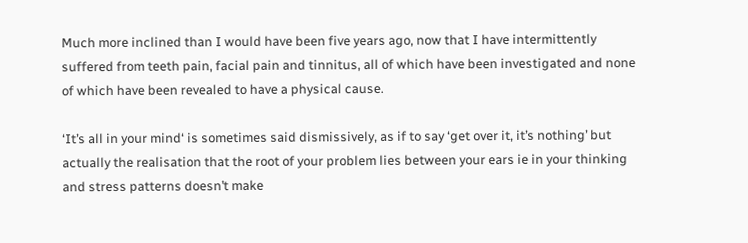Much more inclined than I would have been five years ago, now that I have intermittently suffered from teeth pain, facial pain and tinnitus, all of which have been investigated and none of which have been revealed to have a physical cause.

‘It’s all in your mind‘ is sometimes said dismissively, as if to say ‘get over it, it’s nothing’ but actually the realisation that the root of your problem lies between your ears ie in your thinking and stress patterns doesn’t make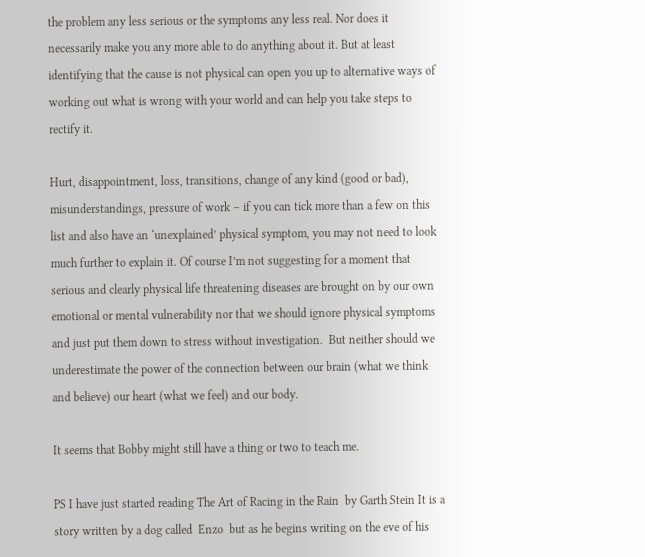the problem any less serious or the symptoms any less real. Nor does it necessarily make you any more able to do anything about it. But at least identifying that the cause is not physical can open you up to alternative ways of working out what is wrong with your world and can help you take steps to rectify it.

Hurt, disappointment, loss, transitions, change of any kind (good or bad), misunderstandings, pressure of work – if you can tick more than a few on this list and also have an ‘unexplained’ physical symptom, you may not need to look much further to explain it. Of course I’m not suggesting for a moment that serious and clearly physical life threatening diseases are brought on by our own emotional or mental vulnerability nor that we should ignore physical symptoms and just put them down to stress without investigation.  But neither should we underestimate the power of the connection between our brain (what we think and believe) our heart (what we feel) and our body.

It seems that Bobby might still have a thing or two to teach me.

PS I have just started reading The Art of Racing in the Rain  by Garth Stein It is a story written by a dog called  Enzo  but as he begins writing on the eve of his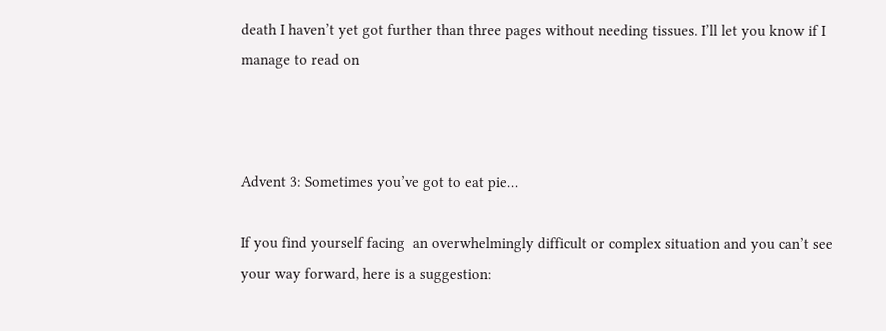death I haven’t yet got further than three pages without needing tissues. I’ll let you know if I manage to read on



Advent 3: Sometimes you’ve got to eat pie…

If you find yourself facing  an overwhelmingly difficult or complex situation and you can’t see your way forward, here is a suggestion: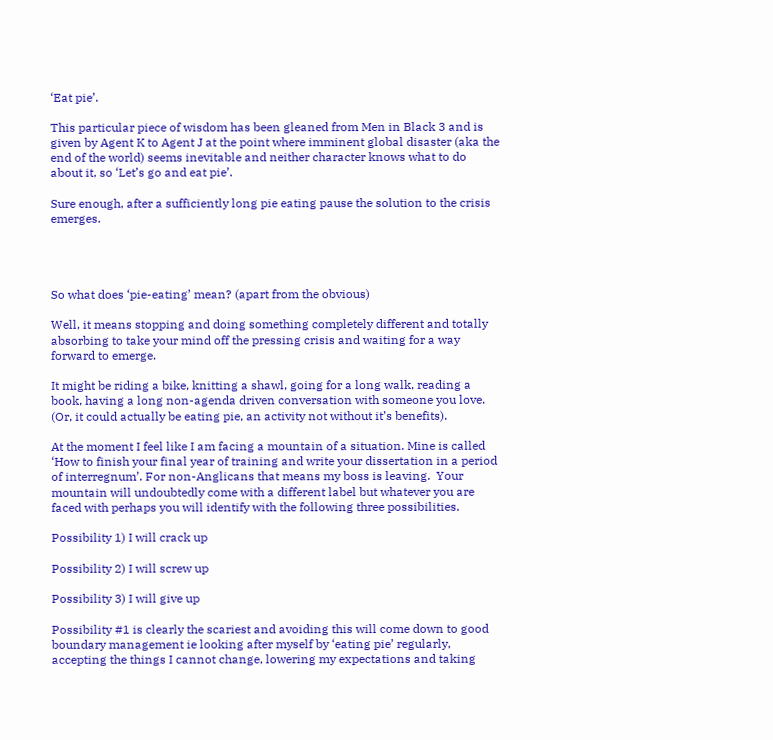‘Eat pie’.

This particular piece of wisdom has been gleaned from Men in Black 3 and is given by Agent K to Agent J at the point where imminent global disaster (aka the end of the world) seems inevitable and neither character knows what to do about it, so ‘Let’s go and eat pie’.

Sure enough, after a sufficiently long pie eating pause the solution to the crisis emerges.




So what does ‘pie-eating’ mean? (apart from the obvious)

Well, it means stopping and doing something completely different and totally absorbing to take your mind off the pressing crisis and waiting for a way forward to emerge.

It might be riding a bike, knitting a shawl, going for a long walk, reading a book, having a long non-agenda driven conversation with someone you love. (Or, it could actually be eating pie, an activity not without it’s benefits).

At the moment I feel like I am facing a mountain of a situation. Mine is called ‘How to finish your final year of training and write your dissertation in a period of interregnum’. For non-Anglicans that means my boss is leaving.  Your mountain will undoubtedly come with a different label but whatever you are faced with perhaps you will identify with the following three possibilities.

Possibility 1) I will crack up

Possibility 2) I will screw up

Possibility 3) I will give up

Possibility #1 is clearly the scariest and avoiding this will come down to good boundary management ie looking after myself by ‘eating pie’ regularly, accepting the things I cannot change, lowering my expectations and taking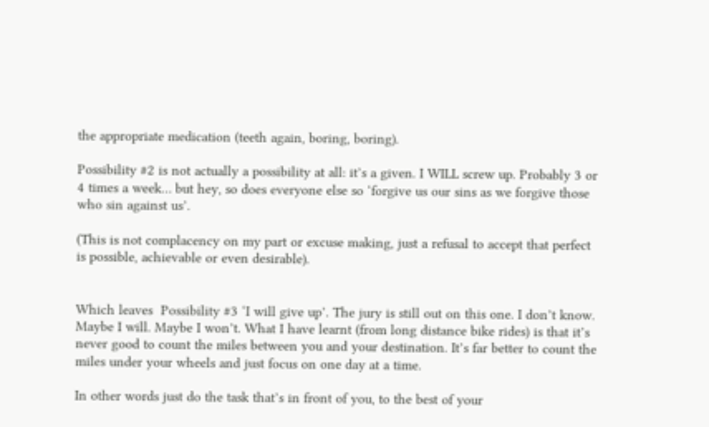the appropriate medication (teeth again, boring, boring).

Possibility #2 is not actually a possibility at all: it’s a given. I WILL screw up. Probably 3 or 4 times a week… but hey, so does everyone else so ‘forgive us our sins as we forgive those who sin against us’.

(This is not complacency on my part or excuse making, just a refusal to accept that perfect is possible, achievable or even desirable).


Which leaves  Possibility #3 ‘I will give up’. The jury is still out on this one. I don’t know. Maybe I will. Maybe I won’t. What I have learnt (from long distance bike rides) is that it’s never good to count the miles between you and your destination. It’s far better to count the miles under your wheels and just focus on one day at a time.

In other words just do the task that’s in front of you, to the best of your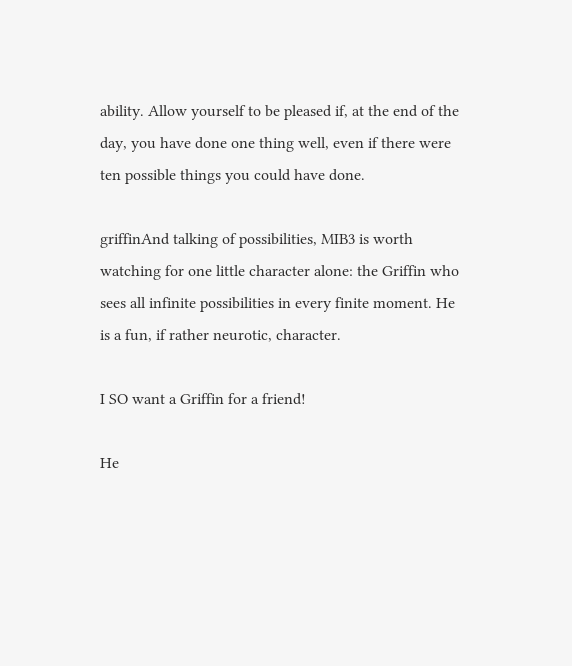ability. Allow yourself to be pleased if, at the end of the day, you have done one thing well, even if there were ten possible things you could have done.

griffinAnd talking of possibilities, MIB3 is worth watching for one little character alone: the Griffin who sees all infinite possibilities in every finite moment. He is a fun, if rather neurotic, character.

I SO want a Griffin for a friend!

He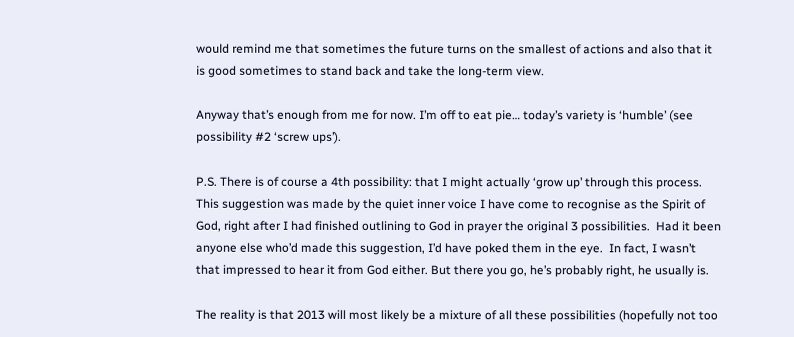would remind me that sometimes the future turns on the smallest of actions and also that it is good sometimes to stand back and take the long-term view.

Anyway that’s enough from me for now. I’m off to eat pie… today’s variety is ‘humble’ (see possibility #2 ‘screw ups’).

P.S. There is of course a 4th possibility: that I might actually ‘grow up’ through this process. This suggestion was made by the quiet inner voice I have come to recognise as the Spirit of God, right after I had finished outlining to God in prayer the original 3 possibilities.  Had it been anyone else who’d made this suggestion, I’d have poked them in the eye.  In fact, I wasn’t that impressed to hear it from God either. But there you go, he’s probably right, he usually is.

The reality is that 2013 will most likely be a mixture of all these possibilities (hopefully not too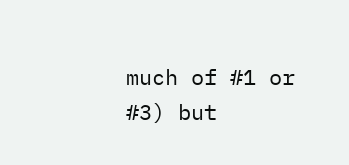much of #1 or #3) but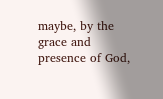maybe, by the grace and presence of God,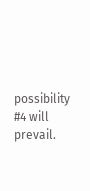possibility #4 will prevail.